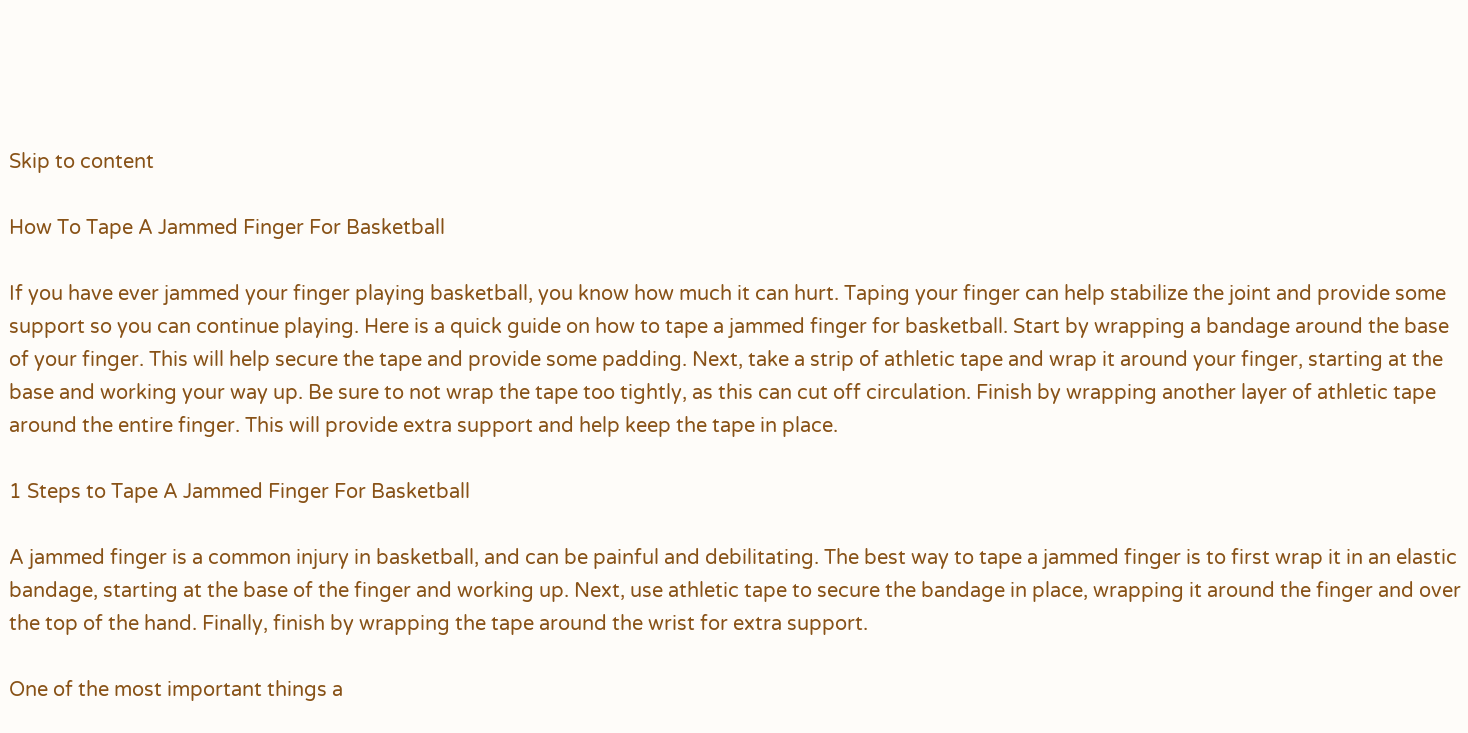Skip to content

How To Tape A Jammed Finger For Basketball

If you have ever jammed your finger playing basketball, you know how much it can hurt. Taping your finger can help stabilize the joint and provide some support so you can continue playing. Here is a quick guide on how to tape a jammed finger for basketball. Start by wrapping a bandage around the base of your finger. This will help secure the tape and provide some padding. Next, take a strip of athletic tape and wrap it around your finger, starting at the base and working your way up. Be sure to not wrap the tape too tightly, as this can cut off circulation. Finish by wrapping another layer of athletic tape around the entire finger. This will provide extra support and help keep the tape in place.

1 Steps to Tape A Jammed Finger For Basketball

A jammed finger is a common injury in basketball, and can be painful and debilitating. The best way to tape a jammed finger is to first wrap it in an elastic bandage, starting at the base of the finger and working up. Next, use athletic tape to secure the bandage in place, wrapping it around the finger and over the top of the hand. Finally, finish by wrapping the tape around the wrist for extra support.

One of the most important things a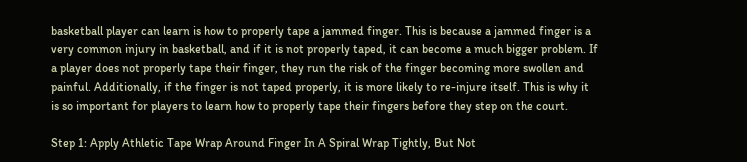basketball player can learn is how to properly tape a jammed finger. This is because a jammed finger is a very common injury in basketball, and if it is not properly taped, it can become a much bigger problem. If a player does not properly tape their finger, they run the risk of the finger becoming more swollen and painful. Additionally, if the finger is not taped properly, it is more likely to re-injure itself. This is why it is so important for players to learn how to properly tape their fingers before they step on the court.

Step 1: Apply Athletic Tape Wrap Around Finger In A Spiral Wrap Tightly, But Not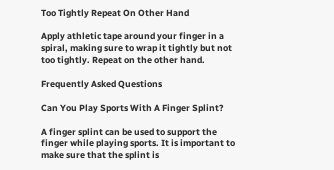Too Tightly Repeat On Other Hand

Apply athletic tape around your finger in a spiral, making sure to wrap it tightly but not too tightly. Repeat on the other hand.

Frequently Asked Questions

Can You Play Sports With A Finger Splint?

A finger splint can be used to support the finger while playing sports. It is important to make sure that the splint is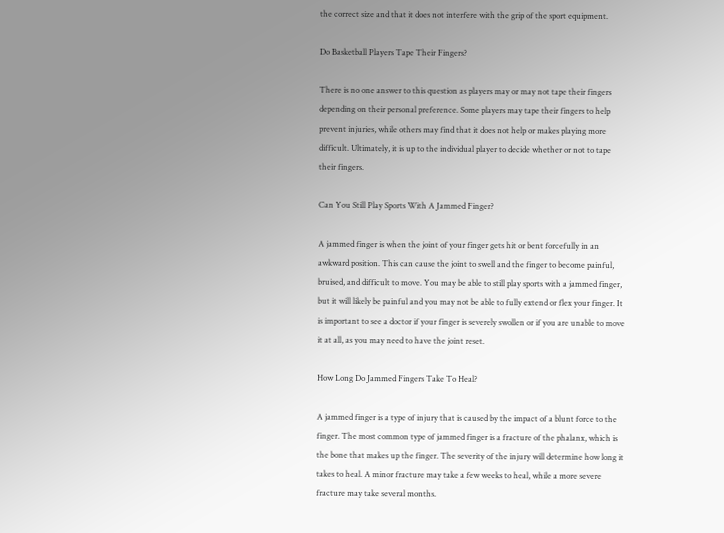the correct size and that it does not interfere with the grip of the sport equipment.

Do Basketball Players Tape Their Fingers?

There is no one answer to this question as players may or may not tape their fingers depending on their personal preference. Some players may tape their fingers to help prevent injuries, while others may find that it does not help or makes playing more difficult. Ultimately, it is up to the individual player to decide whether or not to tape their fingers.

Can You Still Play Sports With A Jammed Finger?

A jammed finger is when the joint of your finger gets hit or bent forcefully in an awkward position. This can cause the joint to swell and the finger to become painful, bruised, and difficult to move. You may be able to still play sports with a jammed finger, but it will likely be painful and you may not be able to fully extend or flex your finger. It is important to see a doctor if your finger is severely swollen or if you are unable to move it at all, as you may need to have the joint reset.

How Long Do Jammed Fingers Take To Heal?

A jammed finger is a type of injury that is caused by the impact of a blunt force to the finger. The most common type of jammed finger is a fracture of the phalanx, which is the bone that makes up the finger. The severity of the injury will determine how long it takes to heal. A minor fracture may take a few weeks to heal, while a more severe fracture may take several months.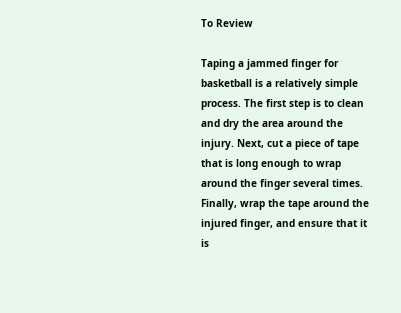To Review

Taping a jammed finger for basketball is a relatively simple process. The first step is to clean and dry the area around the injury. Next, cut a piece of tape that is long enough to wrap around the finger several times. Finally, wrap the tape around the injured finger, and ensure that it is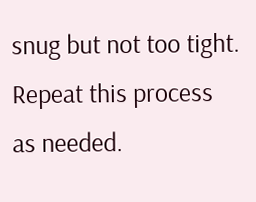snug but not too tight. Repeat this process as needed.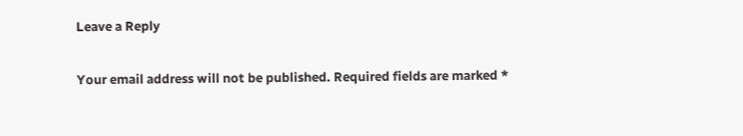Leave a Reply

Your email address will not be published. Required fields are marked *